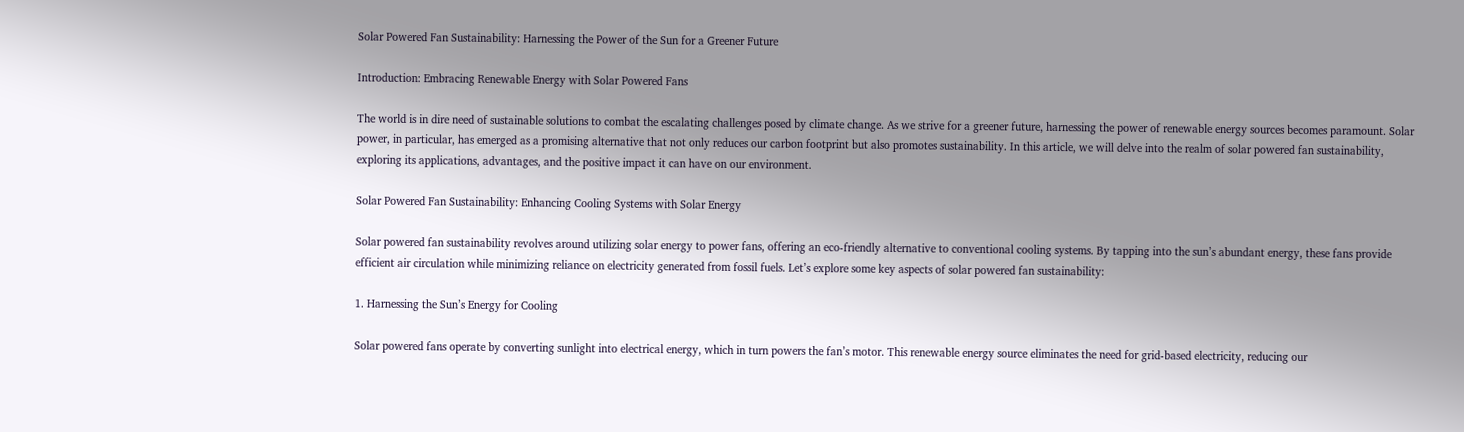Solar Powered Fan Sustainability: Harnessing the Power of the Sun for a Greener Future

Introduction: Embracing Renewable Energy with Solar Powered Fans

The world is in dire need of sustainable solutions to combat the escalating challenges posed by climate change. As we strive for a greener future, harnessing the power of renewable energy sources becomes paramount. Solar power, in particular, has emerged as a promising alternative that not only reduces our carbon footprint but also promotes sustainability. In this article, we will delve into the realm of solar powered fan sustainability, exploring its applications, advantages, and the positive impact it can have on our environment.

Solar Powered Fan Sustainability: Enhancing Cooling Systems with Solar Energy

Solar powered fan sustainability revolves around utilizing solar energy to power fans, offering an eco-friendly alternative to conventional cooling systems. By tapping into the sun’s abundant energy, these fans provide efficient air circulation while minimizing reliance on electricity generated from fossil fuels. Let’s explore some key aspects of solar powered fan sustainability:

1. Harnessing the Sun’s Energy for Cooling

Solar powered fans operate by converting sunlight into electrical energy, which in turn powers the fan’s motor. This renewable energy source eliminates the need for grid-based electricity, reducing our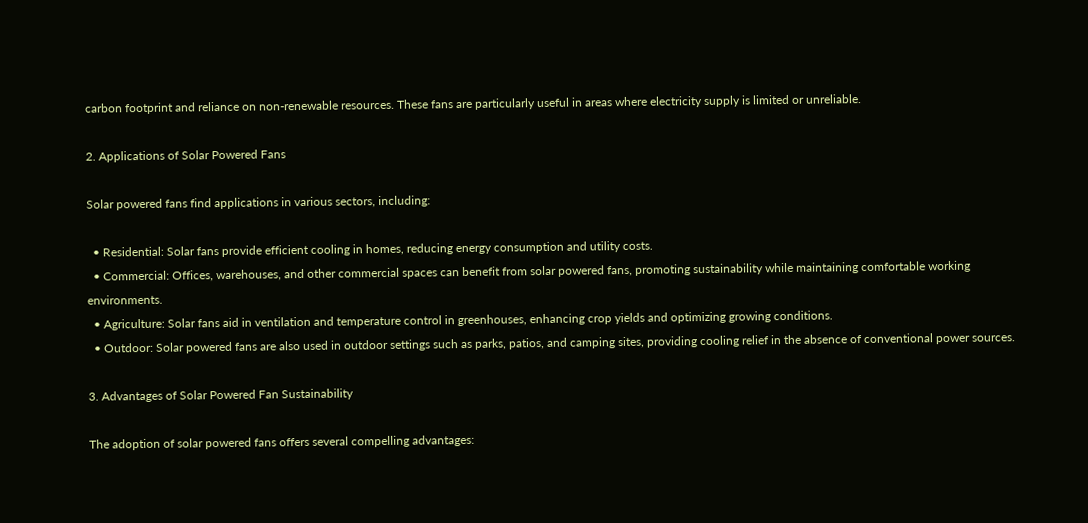carbon footprint and reliance on non-renewable resources. These fans are particularly useful in areas where electricity supply is limited or unreliable.

2. Applications of Solar Powered Fans

Solar powered fans find applications in various sectors, including:

  • Residential: Solar fans provide efficient cooling in homes, reducing energy consumption and utility costs.
  • Commercial: Offices, warehouses, and other commercial spaces can benefit from solar powered fans, promoting sustainability while maintaining comfortable working environments.
  • Agriculture: Solar fans aid in ventilation and temperature control in greenhouses, enhancing crop yields and optimizing growing conditions.
  • Outdoor: Solar powered fans are also used in outdoor settings such as parks, patios, and camping sites, providing cooling relief in the absence of conventional power sources.

3. Advantages of Solar Powered Fan Sustainability

The adoption of solar powered fans offers several compelling advantages: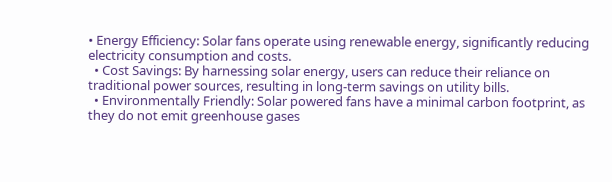• Energy Efficiency: Solar fans operate using renewable energy, significantly reducing electricity consumption and costs.
  • Cost Savings: By harnessing solar energy, users can reduce their reliance on traditional power sources, resulting in long-term savings on utility bills.
  • Environmentally Friendly: Solar powered fans have a minimal carbon footprint, as they do not emit greenhouse gases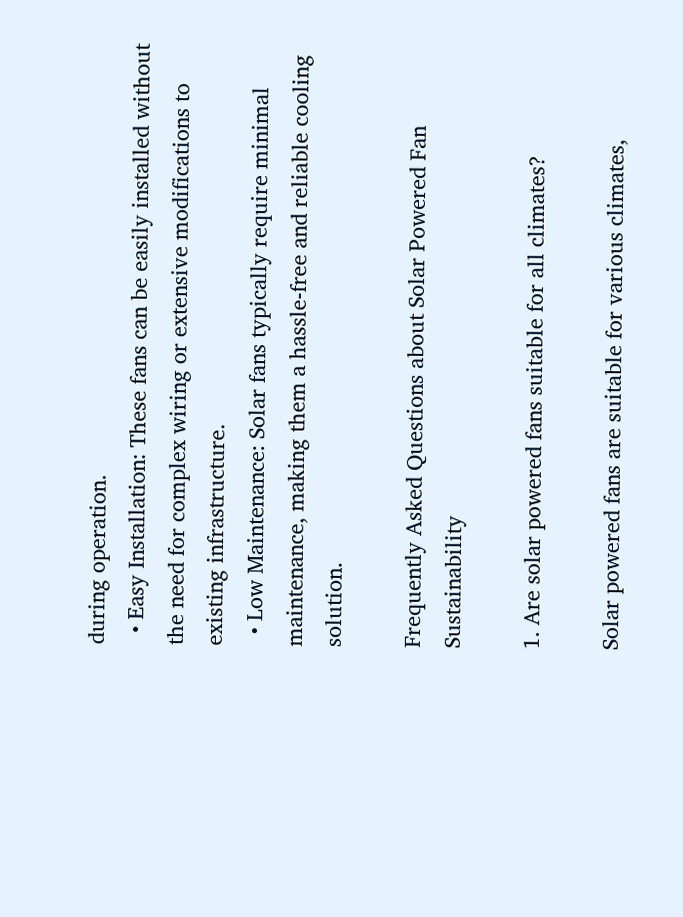during operation.
  • Easy Installation: These fans can be easily installed without the need for complex wiring or extensive modifications to existing infrastructure.
  • Low Maintenance: Solar fans typically require minimal maintenance, making them a hassle-free and reliable cooling solution.

Frequently Asked Questions about Solar Powered Fan Sustainability

1. Are solar powered fans suitable for all climates?

Solar powered fans are suitable for various climates,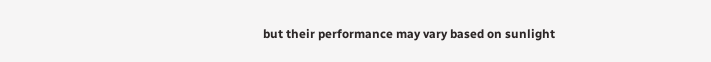but their performance may vary based on sunlight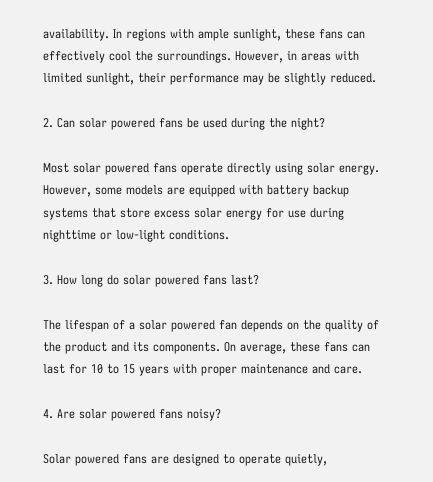availability. In regions with ample sunlight, these fans can effectively cool the surroundings. However, in areas with limited sunlight, their performance may be slightly reduced.

2. Can solar powered fans be used during the night?

Most solar powered fans operate directly using solar energy. However, some models are equipped with battery backup systems that store excess solar energy for use during nighttime or low-light conditions.

3. How long do solar powered fans last?

The lifespan of a solar powered fan depends on the quality of the product and its components. On average, these fans can last for 10 to 15 years with proper maintenance and care.

4. Are solar powered fans noisy?

Solar powered fans are designed to operate quietly,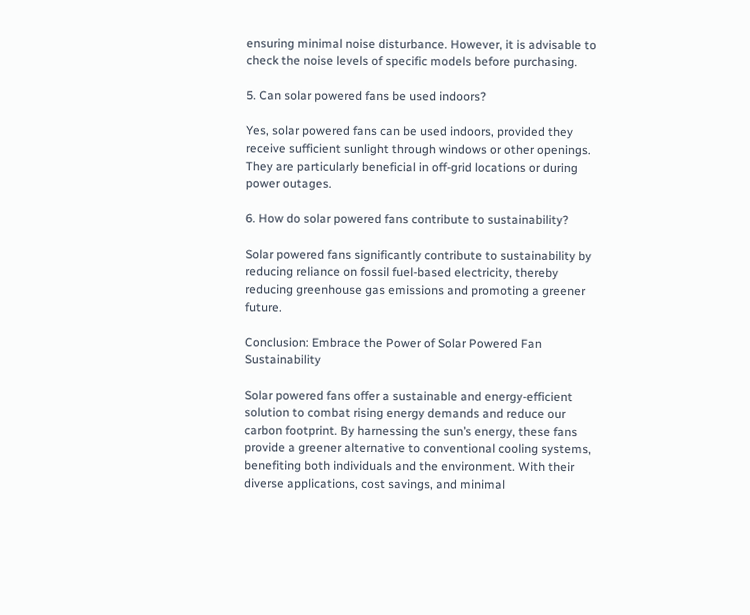ensuring minimal noise disturbance. However, it is advisable to check the noise levels of specific models before purchasing.

5. Can solar powered fans be used indoors?

Yes, solar powered fans can be used indoors, provided they receive sufficient sunlight through windows or other openings. They are particularly beneficial in off-grid locations or during power outages.

6. How do solar powered fans contribute to sustainability?

Solar powered fans significantly contribute to sustainability by reducing reliance on fossil fuel-based electricity, thereby reducing greenhouse gas emissions and promoting a greener future.

Conclusion: Embrace the Power of Solar Powered Fan Sustainability

Solar powered fans offer a sustainable and energy-efficient solution to combat rising energy demands and reduce our carbon footprint. By harnessing the sun’s energy, these fans provide a greener alternative to conventional cooling systems, benefiting both individuals and the environment. With their diverse applications, cost savings, and minimal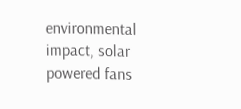environmental impact, solar powered fans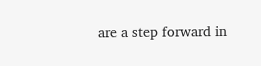are a step forward in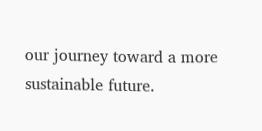our journey toward a more sustainable future.